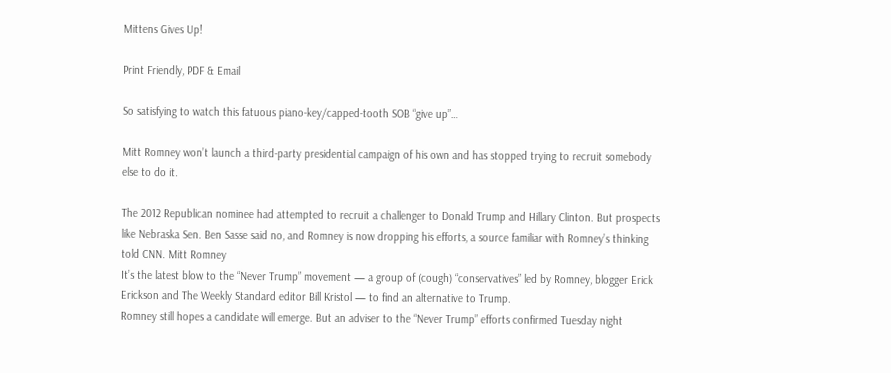Mittens Gives Up!

Print Friendly, PDF & Email

So satisfying to watch this fatuous piano-key/capped-tooth SOB “give up”…

Mitt Romney won’t launch a third-party presidential campaign of his own and has stopped trying to recruit somebody else to do it.

The 2012 Republican nominee had attempted to recruit a challenger to Donald Trump and Hillary Clinton. But prospects like Nebraska Sen. Ben Sasse said no, and Romney is now dropping his efforts, a source familiar with Romney’s thinking told CNN. Mitt Romney
It’s the latest blow to the “Never Trump” movement — a group of (cough) “conservatives” led by Romney, blogger Erick Erickson and The Weekly Standard editor Bill Kristol — to find an alternative to Trump.
Romney still hopes a candidate will emerge. But an adviser to the “Never Trump” efforts confirmed Tuesday night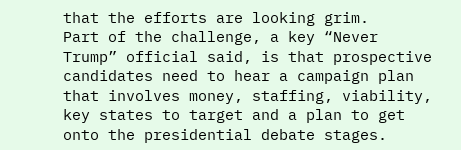that the efforts are looking grim.
Part of the challenge, a key “Never Trump” official said, is that prospective candidates need to hear a campaign plan that involves money, staffing, viability, key states to target and a plan to get onto the presidential debate stages.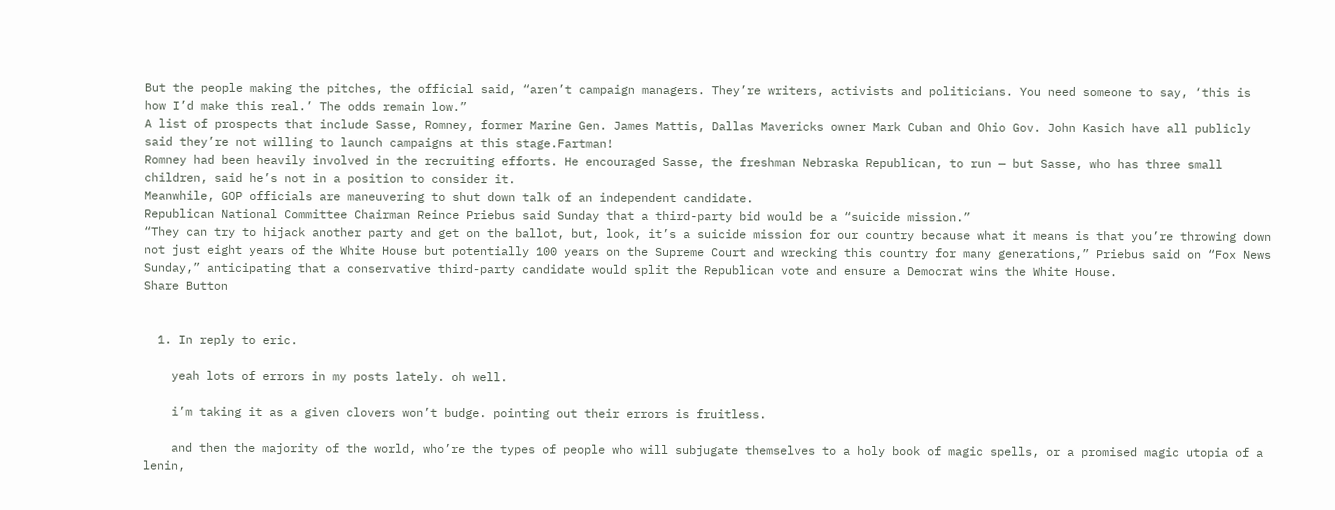But the people making the pitches, the official said, “aren’t campaign managers. They’re writers, activists and politicians. You need someone to say, ‘this is how I’d make this real.’ The odds remain low.”
A list of prospects that include Sasse, Romney, former Marine Gen. James Mattis, Dallas Mavericks owner Mark Cuban and Ohio Gov. John Kasich have all publicly said they’re not willing to launch campaigns at this stage.Fartman!
Romney had been heavily involved in the recruiting efforts. He encouraged Sasse, the freshman Nebraska Republican, to run — but Sasse, who has three small children, said he’s not in a position to consider it.
Meanwhile, GOP officials are maneuvering to shut down talk of an independent candidate.
Republican National Committee Chairman Reince Priebus said Sunday that a third-party bid would be a “suicide mission.”
“They can try to hijack another party and get on the ballot, but, look, it’s a suicide mission for our country because what it means is that you’re throwing down not just eight years of the White House but potentially 100 years on the Supreme Court and wrecking this country for many generations,” Priebus said on “Fox News Sunday,” anticipating that a conservative third-party candidate would split the Republican vote and ensure a Democrat wins the White House.
Share Button


  1. In reply to eric.

    yeah lots of errors in my posts lately. oh well.

    i’m taking it as a given clovers won’t budge. pointing out their errors is fruitless.

    and then the majority of the world, who’re the types of people who will subjugate themselves to a holy book of magic spells, or a promised magic utopia of a lenin,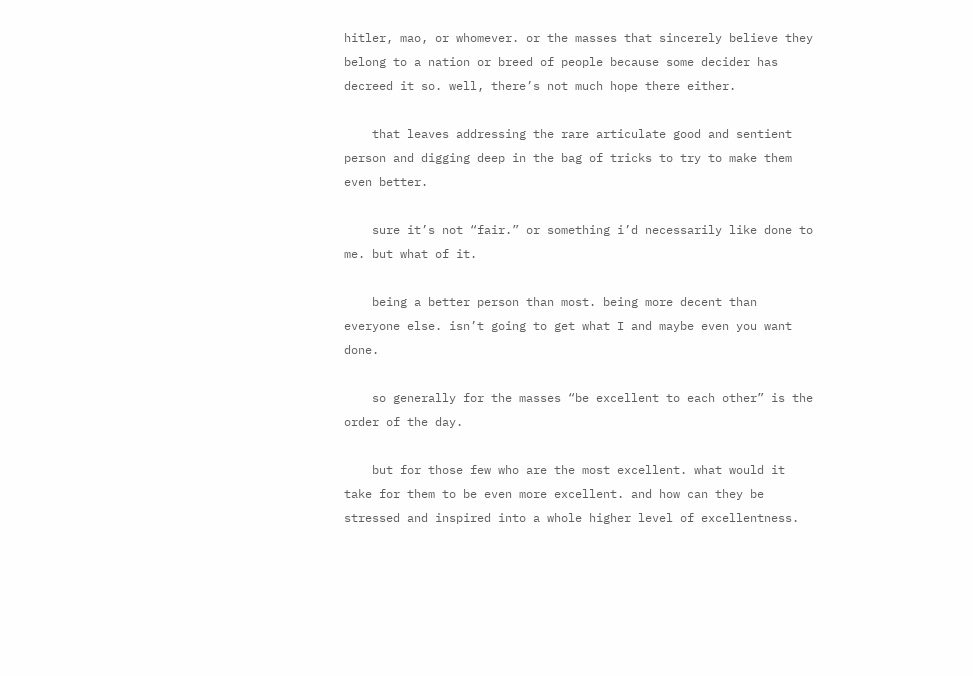hitler, mao, or whomever. or the masses that sincerely believe they belong to a nation or breed of people because some decider has decreed it so. well, there’s not much hope there either.

    that leaves addressing the rare articulate good and sentient person and digging deep in the bag of tricks to try to make them even better.

    sure it’s not “fair.” or something i’d necessarily like done to me. but what of it.

    being a better person than most. being more decent than everyone else. isn’t going to get what I and maybe even you want done.

    so generally for the masses “be excellent to each other” is the order of the day.

    but for those few who are the most excellent. what would it take for them to be even more excellent. and how can they be stressed and inspired into a whole higher level of excellentness.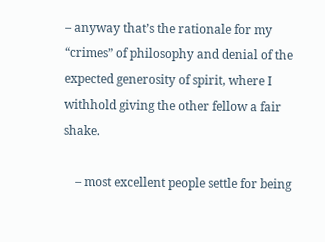– anyway that’s the rationale for my “crimes” of philosophy and denial of the expected generosity of spirit, where I withhold giving the other fellow a fair shake.

    – most excellent people settle for being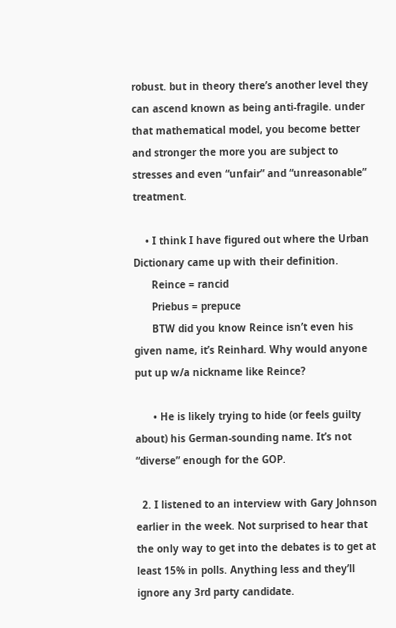robust. but in theory there’s another level they can ascend known as being anti-fragile. under that mathematical model, you become better and stronger the more you are subject to stresses and even “unfair” and “unreasonable” treatment.

    • I think I have figured out where the Urban Dictionary came up with their definition.
      Reince = rancid
      Priebus = prepuce
      BTW did you know Reince isn’t even his given name, it’s Reinhard. Why would anyone put up w/a nickname like Reince?

      • He is likely trying to hide (or feels guilty about) his German-sounding name. It’s not “diverse” enough for the GOP.

  2. I listened to an interview with Gary Johnson earlier in the week. Not surprised to hear that the only way to get into the debates is to get at least 15% in polls. Anything less and they’ll ignore any 3rd party candidate.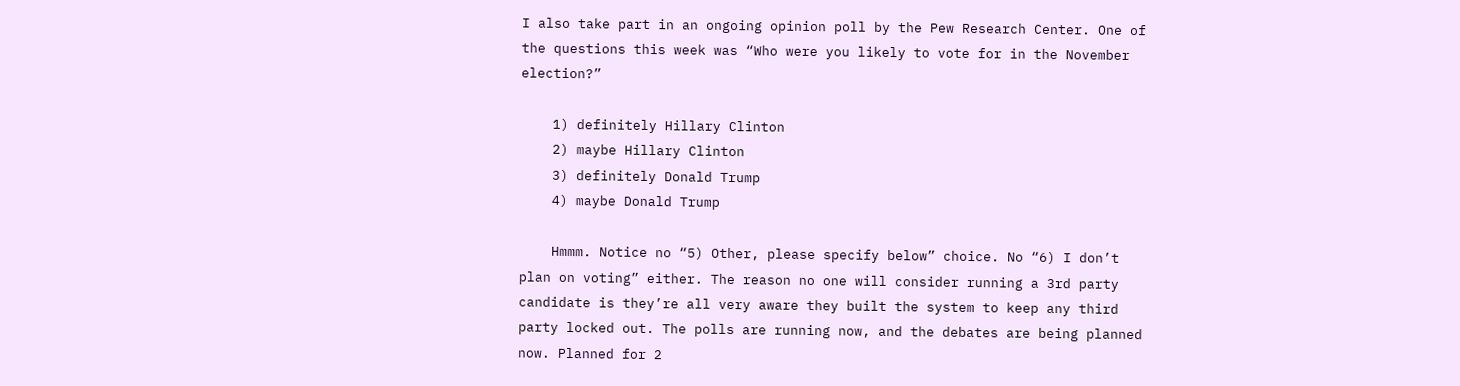I also take part in an ongoing opinion poll by the Pew Research Center. One of the questions this week was “Who were you likely to vote for in the November election?”

    1) definitely Hillary Clinton
    2) maybe Hillary Clinton
    3) definitely Donald Trump
    4) maybe Donald Trump

    Hmmm. Notice no “5) Other, please specify below” choice. No “6) I don’t plan on voting” either. The reason no one will consider running a 3rd party candidate is they’re all very aware they built the system to keep any third party locked out. The polls are running now, and the debates are being planned now. Planned for 2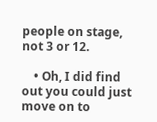people on stage, not 3 or 12.

    • Oh, I did find out you could just move on to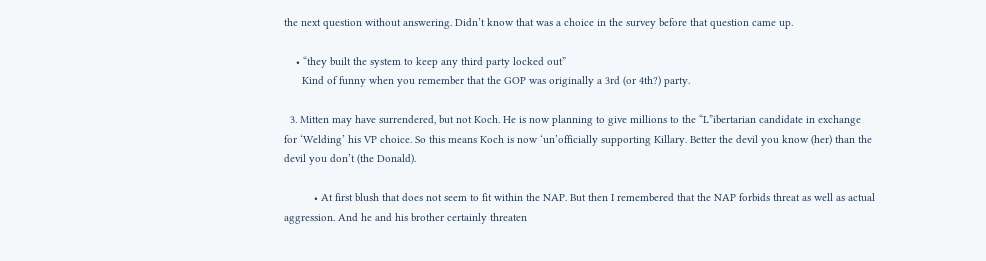the next question without answering. Didn’t know that was a choice in the survey before that question came up.

    • “they built the system to keep any third party locked out”
      Kind of funny when you remember that the GOP was originally a 3rd (or 4th?) party.

  3. Mitten may have surrendered, but not Koch. He is now planning to give millions to the “L”ibertarian candidate in exchange for ‘Welding’ his VP choice. So this means Koch is now ‘un’officially supporting Killary. Better the devil you know (her) than the devil you don’t (the Donald).

          • At first blush that does not seem to fit within the NAP. But then I remembered that the NAP forbids threat as well as actual aggression. And he and his brother certainly threaten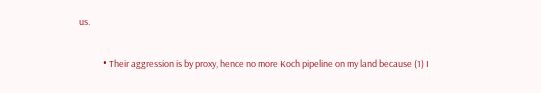us.

            • Their aggression is by proxy, hence no more Koch pipeline on my land because (1) I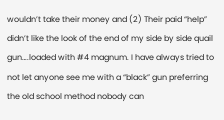wouldn’t take their money and (2) Their paid “help” didn’t like the look of the end of my side by side quail gun….loaded with #4 magnum. I have always tried to not let anyone see me with a “black” gun preferring the old school method nobody can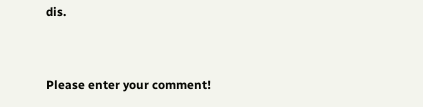dis.


Please enter your comment!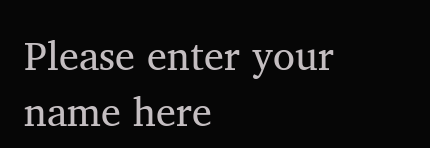Please enter your name here